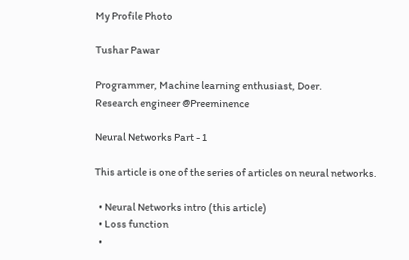My Profile Photo

Tushar Pawar

Programmer, Machine learning enthusiast, Doer.
Research engineer @Preeminence

Neural Networks Part - 1

This article is one of the series of articles on neural networks.

  • Neural Networks intro (this article)
  • Loss function
  •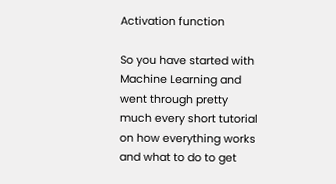Activation function

So you have started with Machine Learning and went through pretty much every short tutorial on how everything works and what to do to get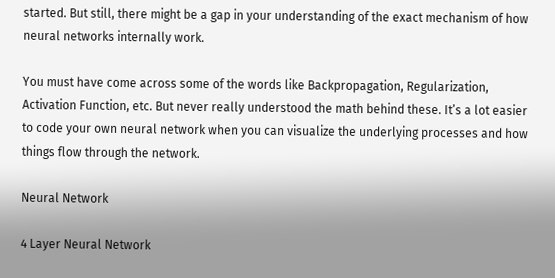started. But still, there might be a gap in your understanding of the exact mechanism of how neural networks internally work.

You must have come across some of the words like Backpropagation, Regularization, Activation Function, etc. But never really understood the math behind these. It’s a lot easier to code your own neural network when you can visualize the underlying processes and how things flow through the network.

Neural Network

4 Layer Neural Network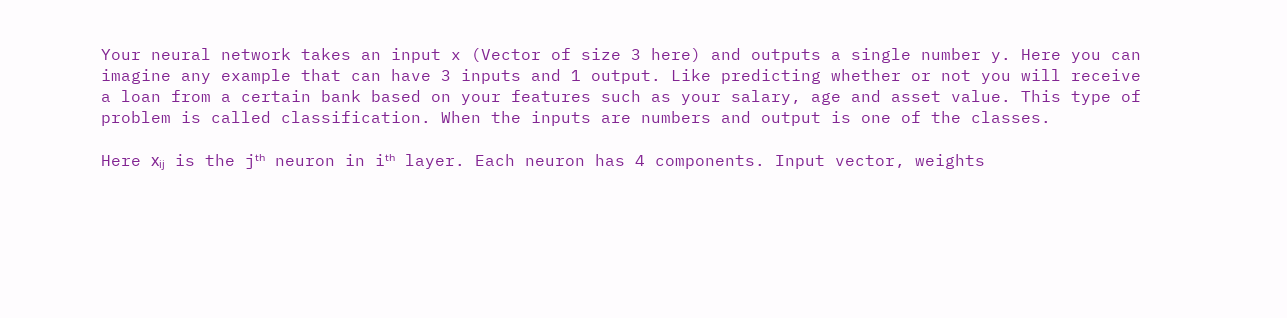Your neural network takes an input x (Vector of size 3 here) and outputs a single number y. Here you can imagine any example that can have 3 inputs and 1 output. Like predicting whether or not you will receive a loan from a certain bank based on your features such as your salary, age and asset value. This type of problem is called classification. When the inputs are numbers and output is one of the classes.

Here xᵢⱼ is the jᵗʰ neuron in iᵗʰ layer. Each neuron has 4 components. Input vector, weights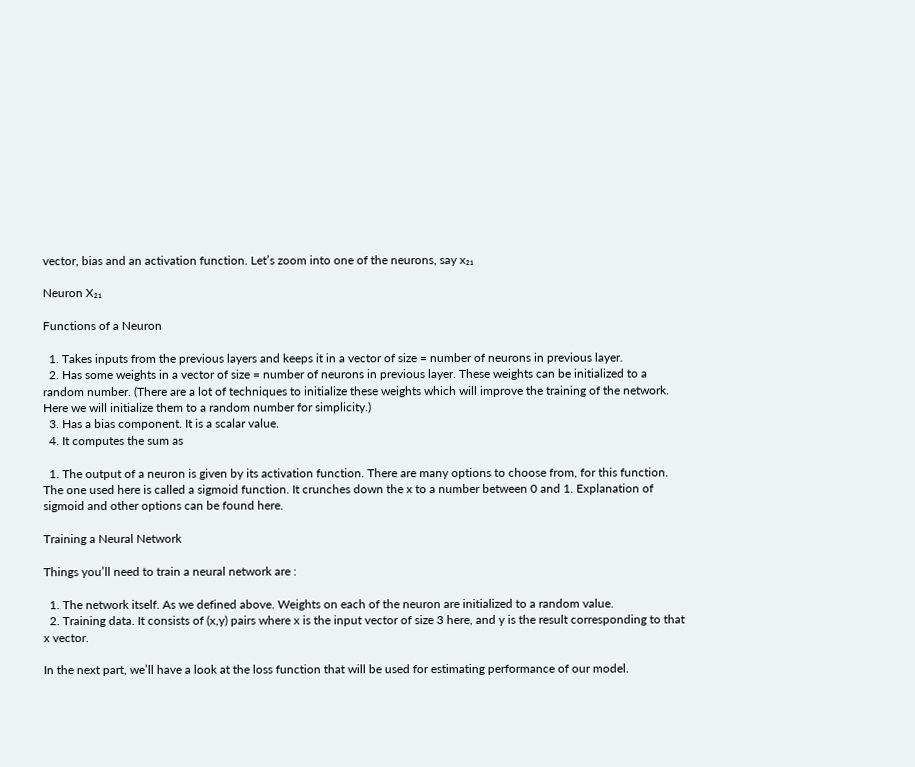vector, bias and an activation function. Let’s zoom into one of the neurons, say x₂₁

Neuron X₂₁

Functions of a Neuron

  1. Takes inputs from the previous layers and keeps it in a vector of size = number of neurons in previous layer.
  2. Has some weights in a vector of size = number of neurons in previous layer. These weights can be initialized to a random number. (There are a lot of techniques to initialize these weights which will improve the training of the network. Here we will initialize them to a random number for simplicity.)
  3. Has a bias component. It is a scalar value.
  4. It computes the sum as

  1. The output of a neuron is given by its activation function. There are many options to choose from, for this function. The one used here is called a sigmoid function. It crunches down the x to a number between 0 and 1. Explanation of sigmoid and other options can be found here.

Training a Neural Network

Things you’ll need to train a neural network are :

  1. The network itself. As we defined above. Weights on each of the neuron are initialized to a random value.
  2. Training data. It consists of (x,y) pairs where x is the input vector of size 3 here, and y is the result corresponding to that x vector.

In the next part, we’ll have a look at the loss function that will be used for estimating performance of our model.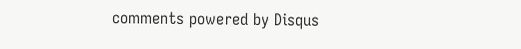comments powered by Disqus